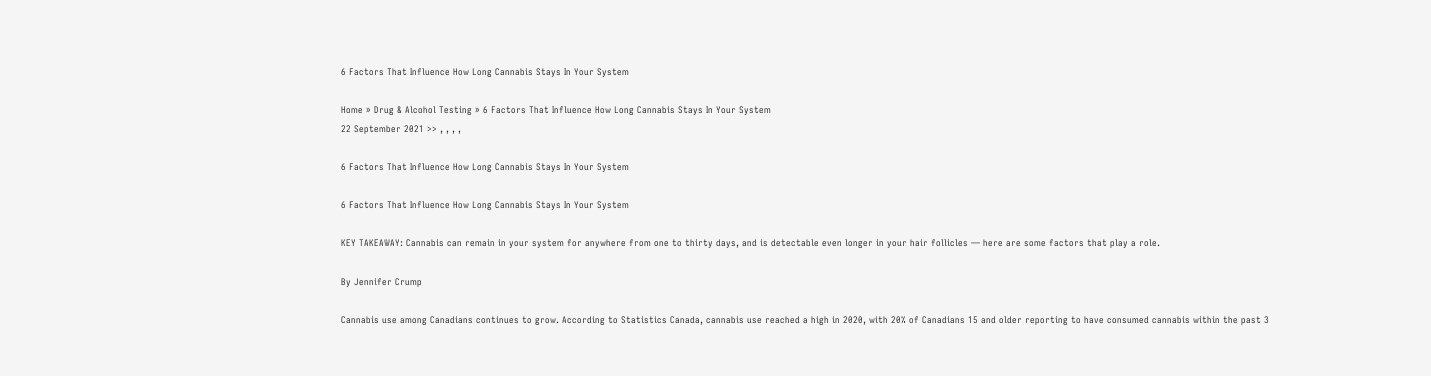6 Factors That Influence How Long Cannabis Stays In Your System

Home » Drug & Alcohol Testing » 6 Factors That Influence How Long Cannabis Stays In Your System
22 September 2021 >> , , , ,

6 Factors That Influence How Long Cannabis Stays In Your System

6 Factors That Influence How Long Cannabis Stays In Your System

KEY TAKEAWAY: Cannabis can remain in your system for anywhere from one to thirty days, and is detectable even longer in your hair follicles — here are some factors that play a role.

By Jennifer Crump

Cannabis use among Canadians continues to grow. According to Statistics Canada, cannabis use reached a high in 2020, with 20% of Canadians 15 and older reporting to have consumed cannabis within the past 3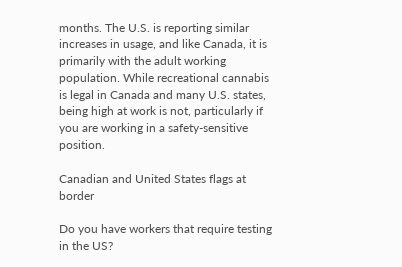months. The U.S. is reporting similar increases in usage, and like Canada, it is primarily with the adult working population. While recreational cannabis is legal in Canada and many U.S. states, being high at work is not, particularly if you are working in a safety-sensitive position.

Canadian and United States flags at border

Do you have workers that require testing in the US?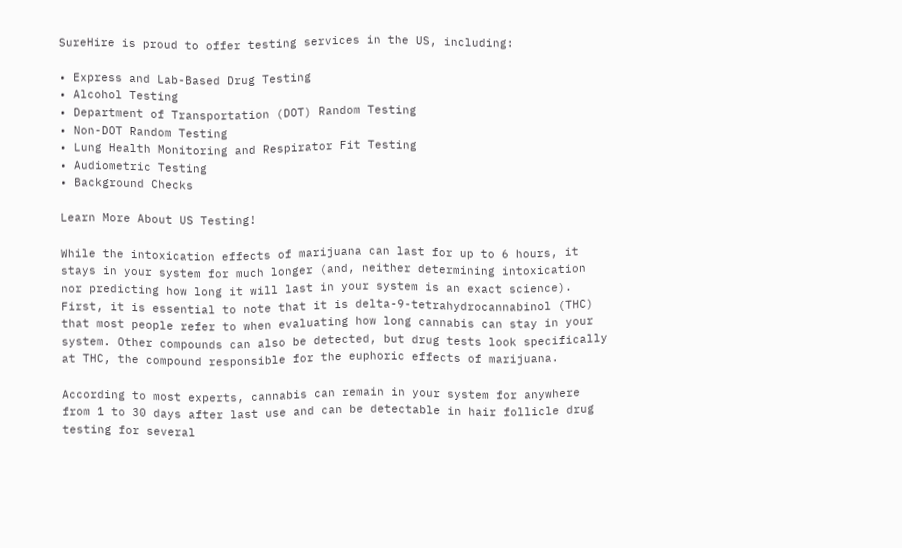SureHire is proud to offer testing services in the US, including:

• Express and Lab-Based Drug Testing
• Alcohol Testing
• Department of Transportation (DOT) Random Testing
• Non-DOT Random Testing
• Lung Health Monitoring and Respirator Fit Testing
• Audiometric Testing
• Background Checks

Learn More About US Testing!

While the intoxication effects of marijuana can last for up to 6 hours, it stays in your system for much longer (and, neither determining intoxication nor predicting how long it will last in your system is an exact science). First, it is essential to note that it is delta-9-tetrahydrocannabinol (THC) that most people refer to when evaluating how long cannabis can stay in your system. Other compounds can also be detected, but drug tests look specifically at THC, the compound responsible for the euphoric effects of marijuana.

According to most experts, cannabis can remain in your system for anywhere from 1 to 30 days after last use and can be detectable in hair follicle drug testing for several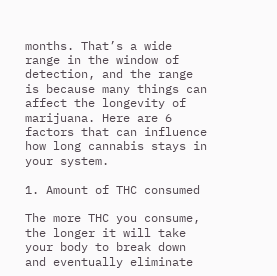months. That’s a wide range in the window of detection, and the range is because many things can affect the longevity of marijuana. Here are 6 factors that can influence how long cannabis stays in your system.

1. Amount of THC consumed

The more THC you consume, the longer it will take your body to break down and eventually eliminate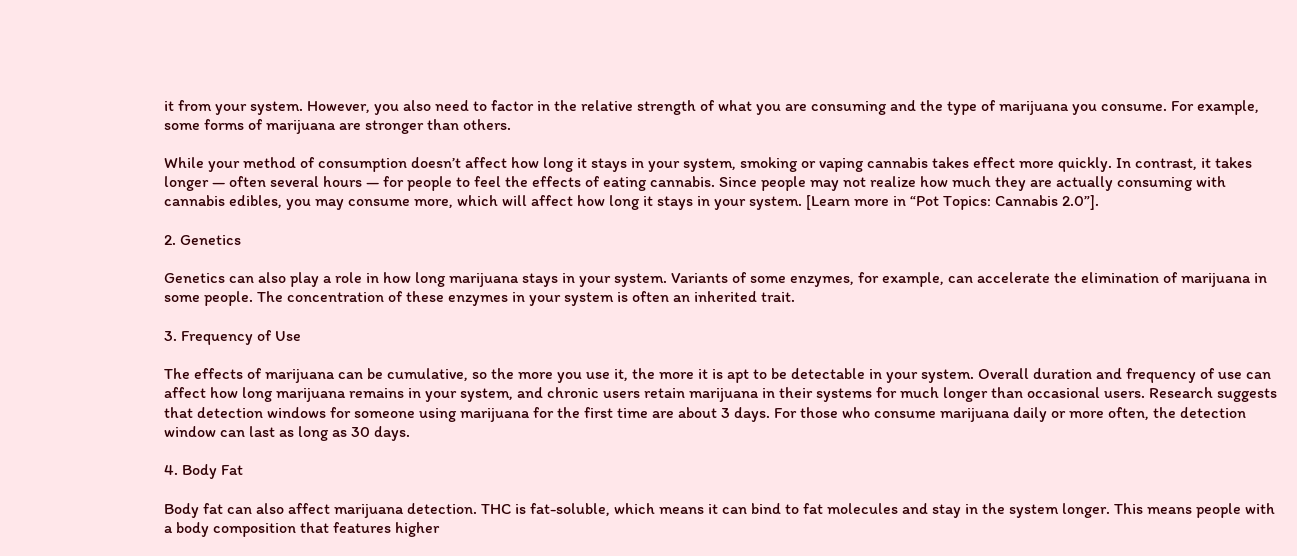it from your system. However, you also need to factor in the relative strength of what you are consuming and the type of marijuana you consume. For example, some forms of marijuana are stronger than others.

While your method of consumption doesn’t affect how long it stays in your system, smoking or vaping cannabis takes effect more quickly. In contrast, it takes longer — often several hours — for people to feel the effects of eating cannabis. Since people may not realize how much they are actually consuming with cannabis edibles, you may consume more, which will affect how long it stays in your system. [Learn more in “Pot Topics: Cannabis 2.0”].

2. Genetics

Genetics can also play a role in how long marijuana stays in your system. Variants of some enzymes, for example, can accelerate the elimination of marijuana in some people. The concentration of these enzymes in your system is often an inherited trait.

3. Frequency of Use

The effects of marijuana can be cumulative, so the more you use it, the more it is apt to be detectable in your system. Overall duration and frequency of use can affect how long marijuana remains in your system, and chronic users retain marijuana in their systems for much longer than occasional users. Research suggests that detection windows for someone using marijuana for the first time are about 3 days. For those who consume marijuana daily or more often, the detection window can last as long as 30 days.

4. Body Fat

Body fat can also affect marijuana detection. THC is fat-soluble, which means it can bind to fat molecules and stay in the system longer. This means people with a body composition that features higher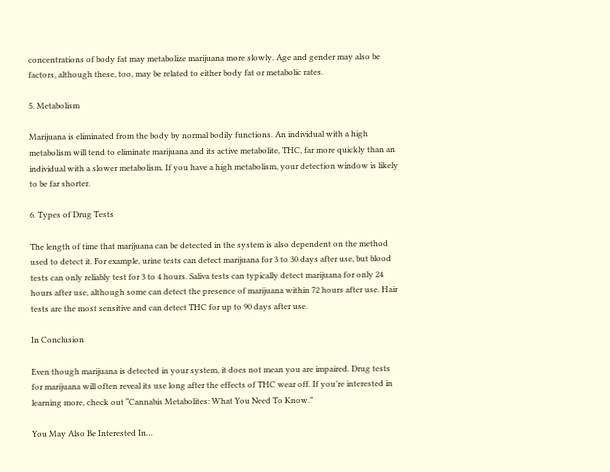concentrations of body fat may metabolize marijuana more slowly. Age and gender may also be factors, although these, too, may be related to either body fat or metabolic rates.

5. Metabolism

Marijuana is eliminated from the body by normal bodily functions. An individual with a high metabolism will tend to eliminate marijuana and its active metabolite, THC, far more quickly than an individual with a slower metabolism. If you have a high metabolism, your detection window is likely to be far shorter.

6. Types of Drug Tests

The length of time that marijuana can be detected in the system is also dependent on the method used to detect it. For example, urine tests can detect marijuana for 3 to 30 days after use, but blood tests can only reliably test for 3 to 4 hours. Saliva tests can typically detect marijuana for only 24 hours after use, although some can detect the presence of marijuana within 72 hours after use. Hair tests are the most sensitive and can detect THC for up to 90 days after use.

In Conclusion

Even though marijuana is detected in your system, it does not mean you are impaired. Drug tests for marijuana will often reveal its use long after the effects of THC wear off. If you’re interested in learning more, check out “Cannabis Metabolites: What You Need To Know.”

You May Also Be Interested In…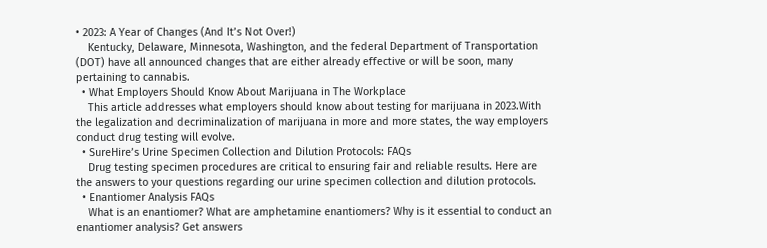• 2023: A Year of Changes (And It’s Not Over!)
    Kentucky, Delaware, Minnesota, Washington, and the federal Department of Transportation (DOT) have all announced changes that are either already effective or will be soon, many pertaining to cannabis.
  • What Employers Should Know About Marijuana in The Workplace
    This article addresses what employers should know about testing for marijuana in 2023.With the legalization and decriminalization of marijuana in more and more states, the way employers conduct drug testing will evolve.
  • SureHire’s Urine Specimen Collection and Dilution Protocols: FAQs
    Drug testing specimen procedures are critical to ensuring fair and reliable results. Here are the answers to your questions regarding our urine specimen collection and dilution protocols.
  • Enantiomer Analysis FAQs
    What is an enantiomer? What are amphetamine enantiomers? Why is it essential to conduct an enantiomer analysis? Get answers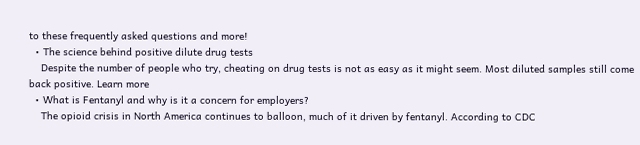to these frequently asked questions and more!
  • The science behind positive dilute drug tests
    Despite the number of people who try, cheating on drug tests is not as easy as it might seem. Most diluted samples still come back positive. Learn more
  • What is Fentanyl and why is it a concern for employers?
    The opioid crisis in North America continues to balloon, much of it driven by fentanyl. According to CDC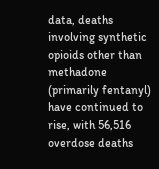data, deaths involving synthetic opioids other than methadone (primarily fentanyl) have continued to rise, with 56,516 overdose deaths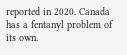reported in 2020. Canada has a fentanyl problem of its own.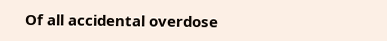Of all accidental overdose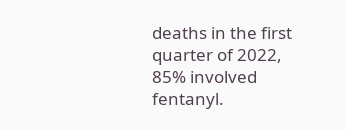deaths in the first quarter of 2022, 85% involved fentanyl.